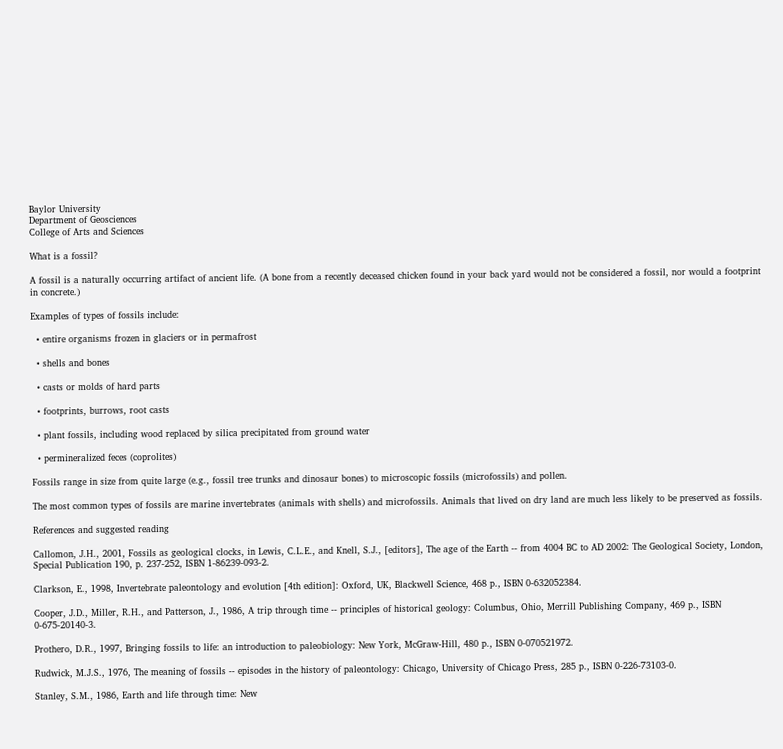Baylor University
Department of Geosciences
College of Arts and Sciences

What is a fossil?

A fossil is a naturally occurring artifact of ancient life. (A bone from a recently deceased chicken found in your back yard would not be considered a fossil, nor would a footprint in concrete.)

Examples of types of fossils include:

  • entire organisms frozen in glaciers or in permafrost

  • shells and bones

  • casts or molds of hard parts

  • footprints, burrows, root casts

  • plant fossils, including wood replaced by silica precipitated from ground water

  • permineralized feces (coprolites)

Fossils range in size from quite large (e.g., fossil tree trunks and dinosaur bones) to microscopic fossils (microfossils) and pollen.

The most common types of fossils are marine invertebrates (animals with shells) and microfossils. Animals that lived on dry land are much less likely to be preserved as fossils.

References and suggested reading

Callomon, J.H., 2001, Fossils as geological clocks, in Lewis, C.L.E., and Knell, S.J., [editors], The age of the Earth -- from 4004 BC to AD 2002: The Geological Society, London, Special Publication 190, p. 237-252, ISBN 1-86239-093-2.

Clarkson, E., 1998, Invertebrate paleontology and evolution [4th edition]: Oxford, UK, Blackwell Science, 468 p., ISBN 0-632052384.

Cooper, J.D., Miller, R.H., and Patterson, J., 1986, A trip through time -- principles of historical geology: Columbus, Ohio, Merrill Publishing Company, 469 p., ISBN 0-675-20140-3.

Prothero, D.R., 1997, Bringing fossils to life: an introduction to paleobiology: New York, McGraw-Hill, 480 p., ISBN 0-070521972.

Rudwick, M.J.S., 1976, The meaning of fossils -- episodes in the history of paleontology: Chicago, University of Chicago Press, 285 p., ISBN 0-226-73103-0.

Stanley, S.M., 1986, Earth and life through time: New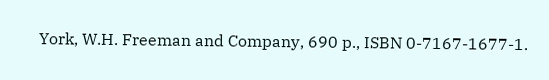York, W.H. Freeman and Company, 690 p., ISBN 0-7167-1677-1.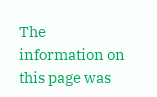The information on this page was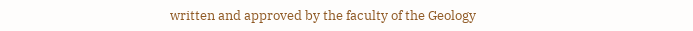written and approved by the faculty of the Geology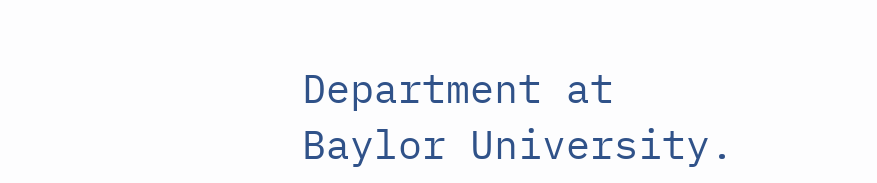Department at Baylor University.